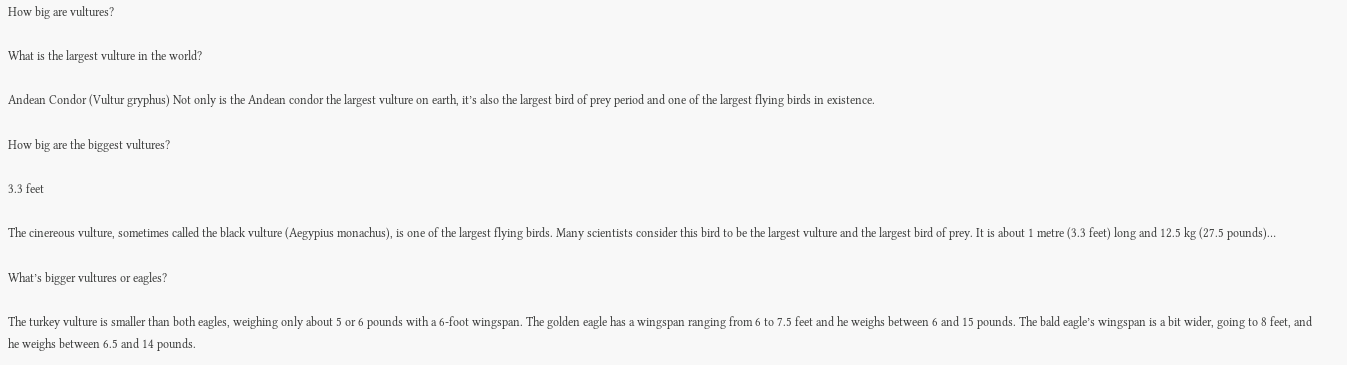How big are vultures?

What is the largest vulture in the world?

Andean Condor (Vultur gryphus) Not only is the Andean condor the largest vulture on earth, it’s also the largest bird of prey period and one of the largest flying birds in existence.

How big are the biggest vultures?

3.3 feet

The cinereous vulture, sometimes called the black vulture (Aegypius monachus), is one of the largest flying birds. Many scientists consider this bird to be the largest vulture and the largest bird of prey. It is about 1 metre (3.3 feet) long and 12.5 kg (27.5 pounds)…

What’s bigger vultures or eagles?

The turkey vulture is smaller than both eagles, weighing only about 5 or 6 pounds with a 6-foot wingspan. The golden eagle has a wingspan ranging from 6 to 7.5 feet and he weighs between 6 and 15 pounds. The bald eagle’s wingspan is a bit wider, going to 8 feet, and he weighs between 6.5 and 14 pounds.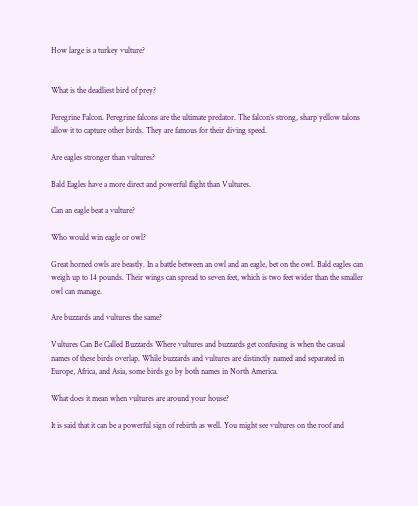How large is a turkey vulture?


What is the deadliest bird of prey?

Peregrine Falcon. Peregrine falcons are the ultimate predator. The falcon’s strong, sharp yellow talons allow it to capture other birds. They are famous for their diving speed.

Are eagles stronger than vultures?

Bald Eagles have a more direct and powerful flight than Vultures.

Can an eagle beat a vulture?

Who would win eagle or owl?

Great horned owls are beastly. In a battle between an owl and an eagle, bet on the owl. Bald eagles can weigh up to 14 pounds. Their wings can spread to seven feet, which is two feet wider than the smaller owl can manage.

Are buzzards and vultures the same?

Vultures Can Be Called Buzzards Where vultures and buzzards get confusing is when the casual names of these birds overlap. While buzzards and vultures are distinctly named and separated in Europe, Africa, and Asia, some birds go by both names in North America.

What does it mean when vultures are around your house?

It is said that it can be a powerful sign of rebirth as well. You might see vultures on the roof and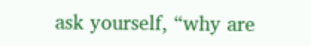ask yourself, “why are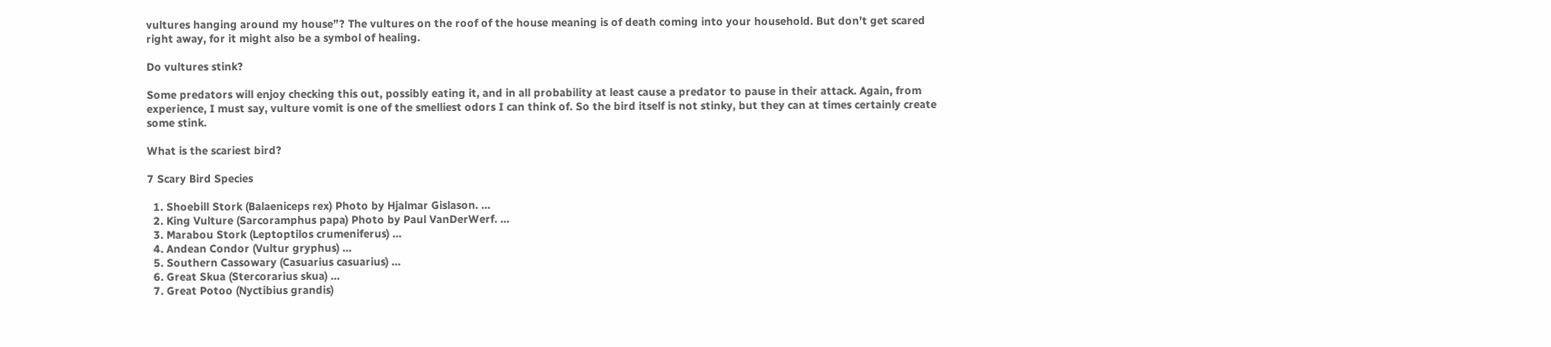vultures hanging around my house”? The vultures on the roof of the house meaning is of death coming into your household. But don’t get scared right away, for it might also be a symbol of healing.

Do vultures stink?

Some predators will enjoy checking this out, possibly eating it, and in all probability at least cause a predator to pause in their attack. Again, from experience, I must say, vulture vomit is one of the smelliest odors I can think of. So the bird itself is not stinky, but they can at times certainly create some stink.

What is the scariest bird?

7 Scary Bird Species

  1. Shoebill Stork (Balaeniceps rex) Photo by Hjalmar Gislason. …
  2. King Vulture (Sarcoramphus papa) Photo by Paul VanDerWerf. …
  3. Marabou Stork (Leptoptilos crumeniferus) …
  4. Andean Condor (Vultur gryphus) …
  5. Southern Cassowary (Casuarius casuarius) …
  6. Great Skua (Stercorarius skua) …
  7. Great Potoo (Nyctibius grandis)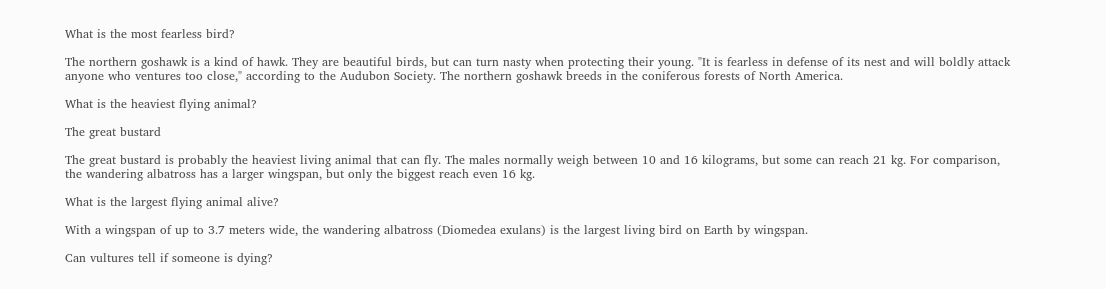What is the most fearless bird?

The northern goshawk is a kind of hawk. They are beautiful birds, but can turn nasty when protecting their young. "It is fearless in defense of its nest and will boldly attack anyone who ventures too close," according to the Audubon Society. The northern goshawk breeds in the coniferous forests of North America.

What is the heaviest flying animal?

The great bustard

The great bustard is probably the heaviest living animal that can fly. The males normally weigh between 10 and 16 kilograms, but some can reach 21 kg. For comparison, the wandering albatross has a larger wingspan, but only the biggest reach even 16 kg.

What is the largest flying animal alive?

With a wingspan of up to 3.7 meters wide, the wandering albatross (Diomedea exulans) is the largest living bird on Earth by wingspan.

Can vultures tell if someone is dying?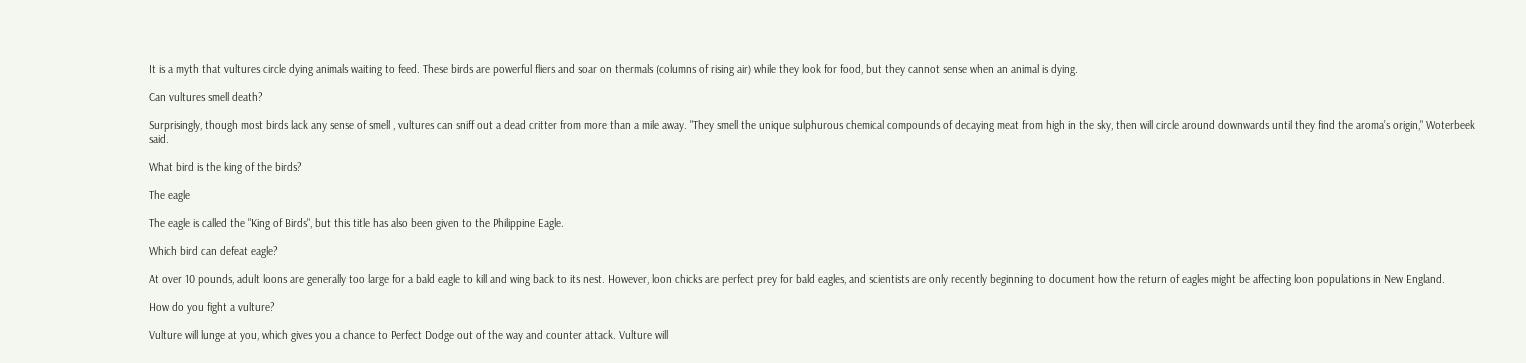It is a myth that vultures circle dying animals waiting to feed. These birds are powerful fliers and soar on thermals (columns of rising air) while they look for food, but they cannot sense when an animal is dying.

Can vultures smell death?

Surprisingly, though most birds lack any sense of smell , vultures can sniff out a dead critter from more than a mile away. "They smell the unique sulphurous chemical compounds of decaying meat from high in the sky, then will circle around downwards until they find the aroma’s origin," Woterbeek said.

What bird is the king of the birds?

The eagle

The eagle is called the "King of Birds", but this title has also been given to the Philippine Eagle.

Which bird can defeat eagle?

At over 10 pounds, adult loons are generally too large for a bald eagle to kill and wing back to its nest. However, loon chicks are perfect prey for bald eagles, and scientists are only recently beginning to document how the return of eagles might be affecting loon populations in New England.

How do you fight a vulture?

Vulture will lunge at you, which gives you a chance to Perfect Dodge out of the way and counter attack. Vulture will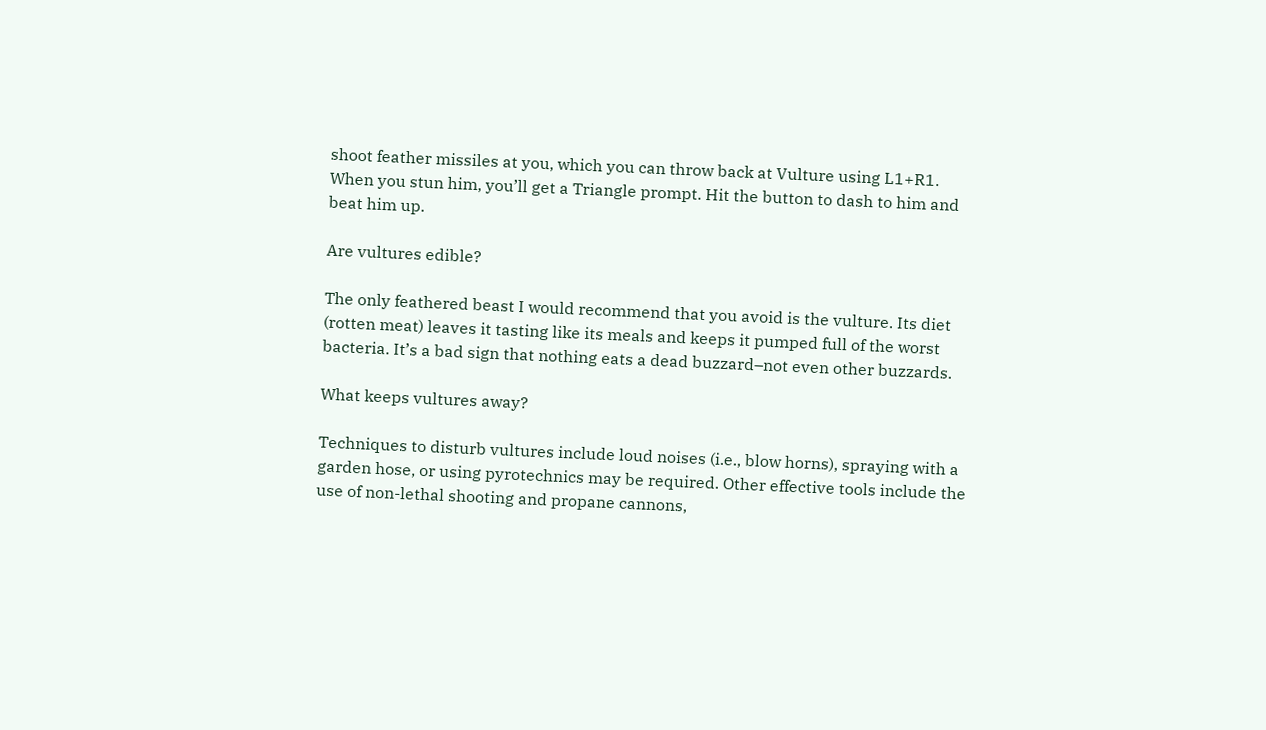shoot feather missiles at you, which you can throw back at Vulture using L1+R1. When you stun him, you’ll get a Triangle prompt. Hit the button to dash to him and beat him up.

Are vultures edible?

The only feathered beast I would recommend that you avoid is the vulture. Its diet (rotten meat) leaves it tasting like its meals and keeps it pumped full of the worst bacteria. It’s a bad sign that nothing eats a dead buzzard–not even other buzzards.

What keeps vultures away?

Techniques to disturb vultures include loud noises (i.e., blow horns), spraying with a garden hose, or using pyrotechnics may be required. Other effective tools include the use of non-lethal shooting and propane cannons,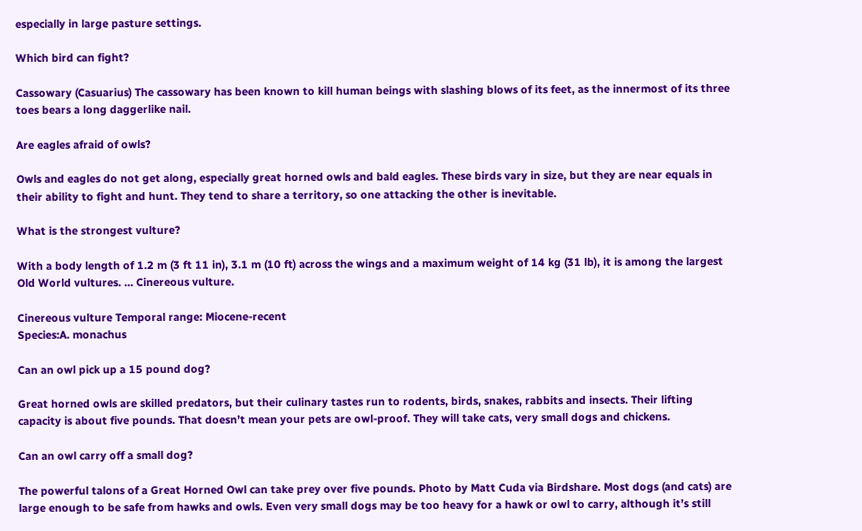especially in large pasture settings.

Which bird can fight?

Cassowary (Casuarius) The cassowary has been known to kill human beings with slashing blows of its feet, as the innermost of its three toes bears a long daggerlike nail.

Are eagles afraid of owls?

Owls and eagles do not get along, especially great horned owls and bald eagles. These birds vary in size, but they are near equals in their ability to fight and hunt. They tend to share a territory, so one attacking the other is inevitable.

What is the strongest vulture?

With a body length of 1.2 m (3 ft 11 in), 3.1 m (10 ft) across the wings and a maximum weight of 14 kg (31 lb), it is among the largest Old World vultures. … Cinereous vulture.

Cinereous vulture Temporal range: Miocene-recent
Species:A. monachus

Can an owl pick up a 15 pound dog?

Great horned owls are skilled predators, but their culinary tastes run to rodents, birds, snakes, rabbits and insects. Their lifting capacity is about five pounds. That doesn’t mean your pets are owl-proof. They will take cats, very small dogs and chickens.

Can an owl carry off a small dog?

The powerful talons of a Great Horned Owl can take prey over five pounds. Photo by Matt Cuda via Birdshare. Most dogs (and cats) are large enough to be safe from hawks and owls. Even very small dogs may be too heavy for a hawk or owl to carry, although it’s still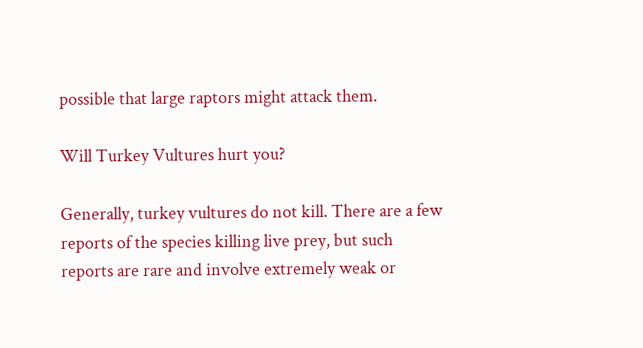possible that large raptors might attack them.

Will Turkey Vultures hurt you?

Generally, turkey vultures do not kill. There are a few reports of the species killing live prey, but such reports are rare and involve extremely weak or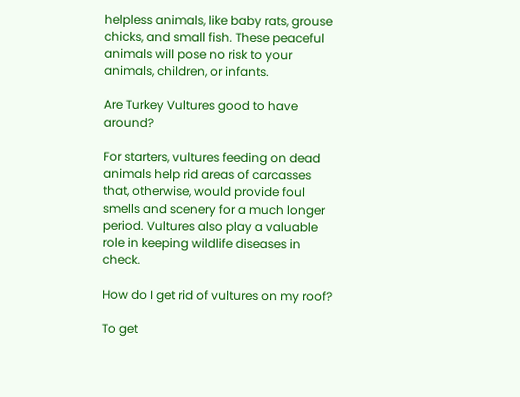helpless animals, like baby rats, grouse chicks, and small fish. These peaceful animals will pose no risk to your animals, children, or infants.

Are Turkey Vultures good to have around?

For starters, vultures feeding on dead animals help rid areas of carcasses that, otherwise, would provide foul smells and scenery for a much longer period. Vultures also play a valuable role in keeping wildlife diseases in check.

How do I get rid of vultures on my roof?

To get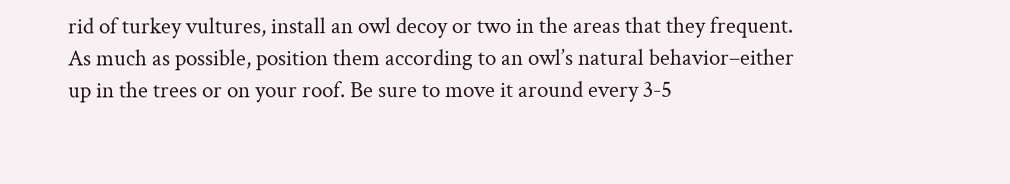rid of turkey vultures, install an owl decoy or two in the areas that they frequent. As much as possible, position them according to an owl’s natural behavior–either up in the trees or on your roof. Be sure to move it around every 3-5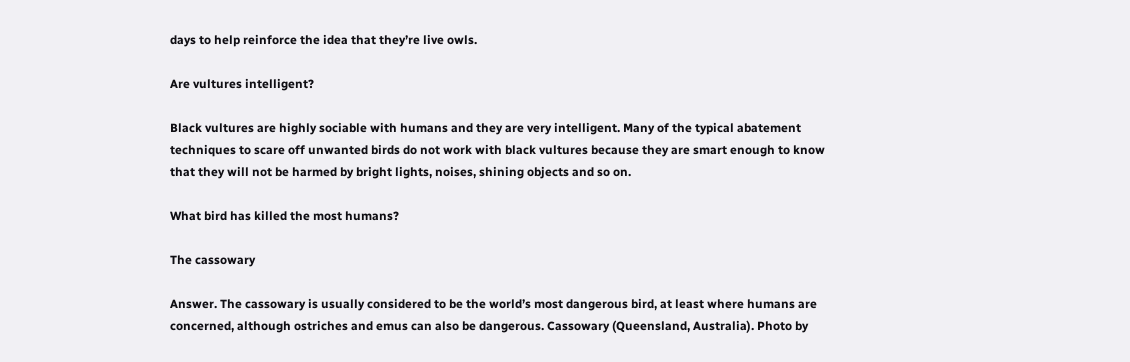days to help reinforce the idea that they’re live owls.

Are vultures intelligent?

Black vultures are highly sociable with humans and they are very intelligent. Many of the typical abatement techniques to scare off unwanted birds do not work with black vultures because they are smart enough to know that they will not be harmed by bright lights, noises, shining objects and so on.

What bird has killed the most humans?

The cassowary

Answer. The cassowary is usually considered to be the world’s most dangerous bird, at least where humans are concerned, although ostriches and emus can also be dangerous. Cassowary (Queensland, Australia). Photo by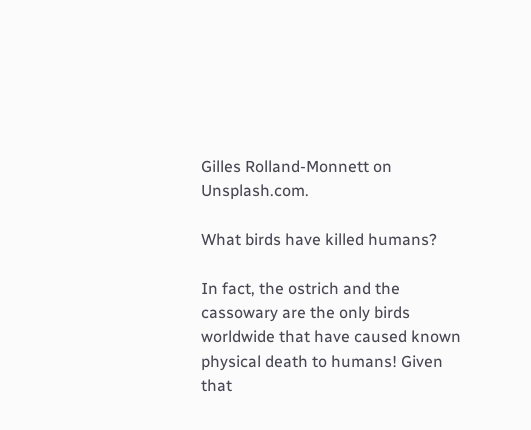Gilles Rolland-Monnett on Unsplash.com.

What birds have killed humans?

In fact, the ostrich and the cassowary are the only birds worldwide that have caused known physical death to humans! Given that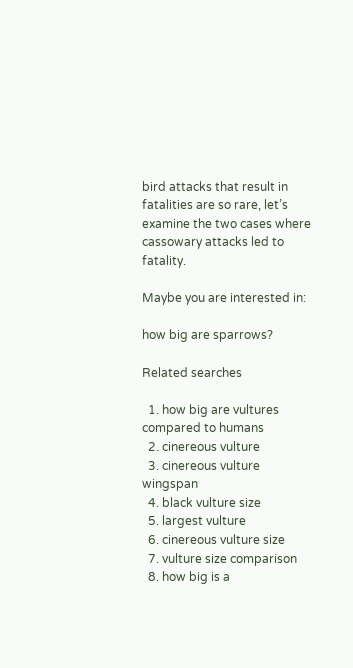bird attacks that result in fatalities are so rare, let’s examine the two cases where cassowary attacks led to fatality.

Maybe you are interested in:

how big are sparrows?

Related searches

  1. how big are vultures compared to humans
  2. cinereous vulture
  3. cinereous vulture wingspan
  4. black vulture size
  5. largest vulture
  6. cinereous vulture size
  7. vulture size comparison
  8. how big is a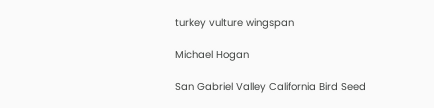turkey vulture wingspan

Michael Hogan

San Gabriel Valley California Bird Seed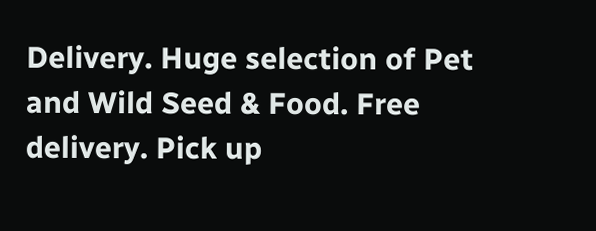Delivery. Huge selection of Pet and Wild Seed & Food. Free delivery. Pick up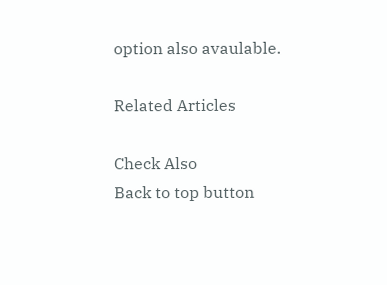option also avaulable.

Related Articles

Check Also
Back to top button